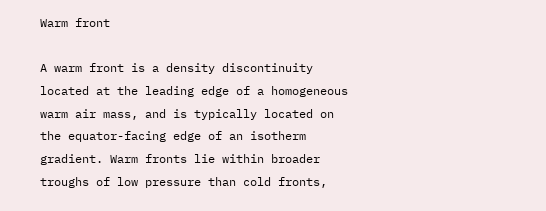Warm front

A warm front is a density discontinuity located at the leading edge of a homogeneous warm air mass, and is typically located on the equator-facing edge of an isotherm gradient. Warm fronts lie within broader troughs of low pressure than cold fronts,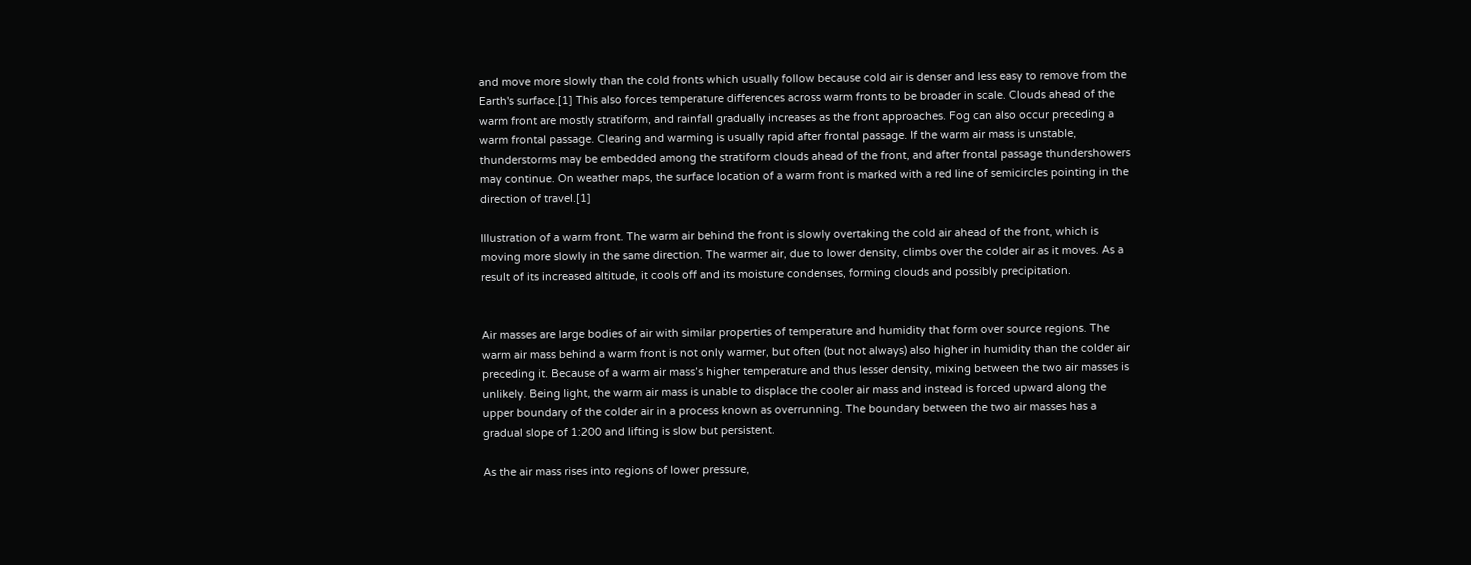and move more slowly than the cold fronts which usually follow because cold air is denser and less easy to remove from the Earth's surface.[1] This also forces temperature differences across warm fronts to be broader in scale. Clouds ahead of the warm front are mostly stratiform, and rainfall gradually increases as the front approaches. Fog can also occur preceding a warm frontal passage. Clearing and warming is usually rapid after frontal passage. If the warm air mass is unstable, thunderstorms may be embedded among the stratiform clouds ahead of the front, and after frontal passage thundershowers may continue. On weather maps, the surface location of a warm front is marked with a red line of semicircles pointing in the direction of travel.[1]

Illustration of a warm front. The warm air behind the front is slowly overtaking the cold air ahead of the front, which is moving more slowly in the same direction. The warmer air, due to lower density, climbs over the colder air as it moves. As a result of its increased altitude, it cools off and its moisture condenses, forming clouds and possibly precipitation.


Air masses are large bodies of air with similar properties of temperature and humidity that form over source regions. The warm air mass behind a warm front is not only warmer, but often (but not always) also higher in humidity than the colder air preceding it. Because of a warm air mass’s higher temperature and thus lesser density, mixing between the two air masses is unlikely. Being light, the warm air mass is unable to displace the cooler air mass and instead is forced upward along the upper boundary of the colder air in a process known as overrunning. The boundary between the two air masses has a gradual slope of 1:200 and lifting is slow but persistent.

As the air mass rises into regions of lower pressure,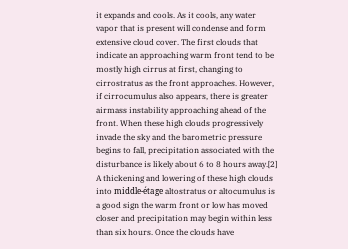it expands and cools. As it cools, any water vapor that is present will condense and form extensive cloud cover. The first clouds that indicate an approaching warm front tend to be mostly high cirrus at first, changing to cirrostratus as the front approaches. However, if cirrocumulus also appears, there is greater airmass instability approaching ahead of the front. When these high clouds progressively invade the sky and the barometric pressure begins to fall, precipitation associated with the disturbance is likely about 6 to 8 hours away.[2] A thickening and lowering of these high clouds into middle-étage altostratus or altocumulus is a good sign the warm front or low has moved closer and precipitation may begin within less than six hours. Once the clouds have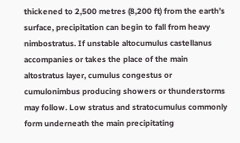thickened to 2,500 metres (8,200 ft) from the earth’s surface, precipitation can begin to fall from heavy nimbostratus. If unstable altocumulus castellanus accompanies or takes the place of the main altostratus layer, cumulus congestus or cumulonimbus producing showers or thunderstorms may follow. Low stratus and stratocumulus commonly form underneath the main precipitating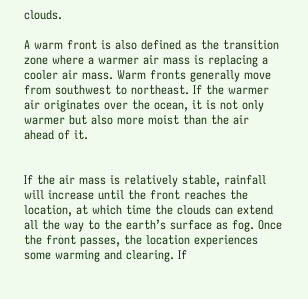clouds.

A warm front is also defined as the transition zone where a warmer air mass is replacing a cooler air mass. Warm fronts generally move from southwest to northeast. If the warmer air originates over the ocean, it is not only warmer but also more moist than the air ahead of it.


If the air mass is relatively stable, rainfall will increase until the front reaches the location, at which time the clouds can extend all the way to the earth’s surface as fog. Once the front passes, the location experiences some warming and clearing. If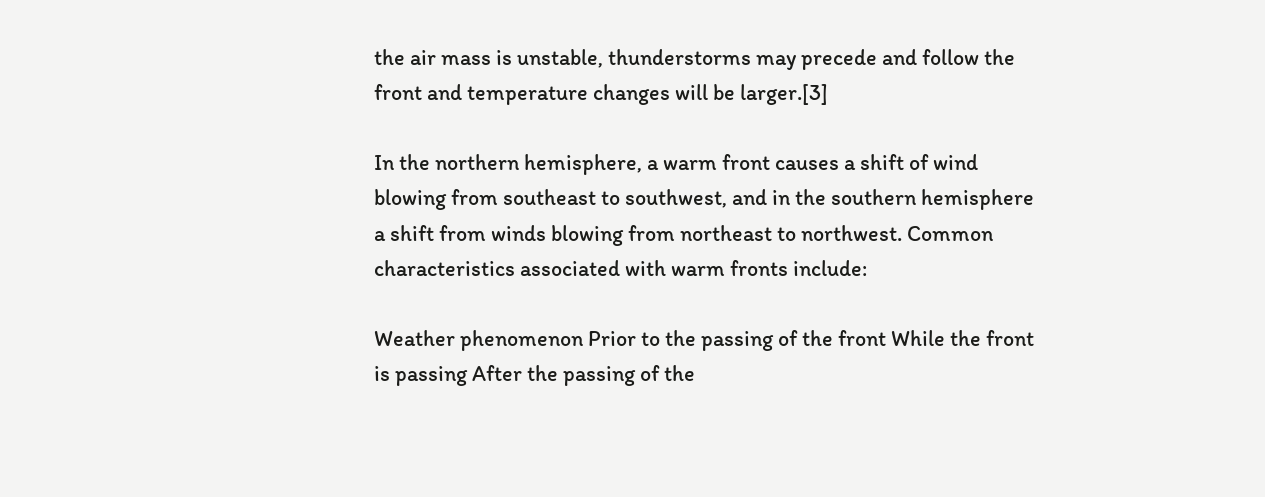the air mass is unstable, thunderstorms may precede and follow the front and temperature changes will be larger.[3]

In the northern hemisphere, a warm front causes a shift of wind blowing from southeast to southwest, and in the southern hemisphere a shift from winds blowing from northeast to northwest. Common characteristics associated with warm fronts include:

Weather phenomenon Prior to the passing of the front While the front is passing After the passing of the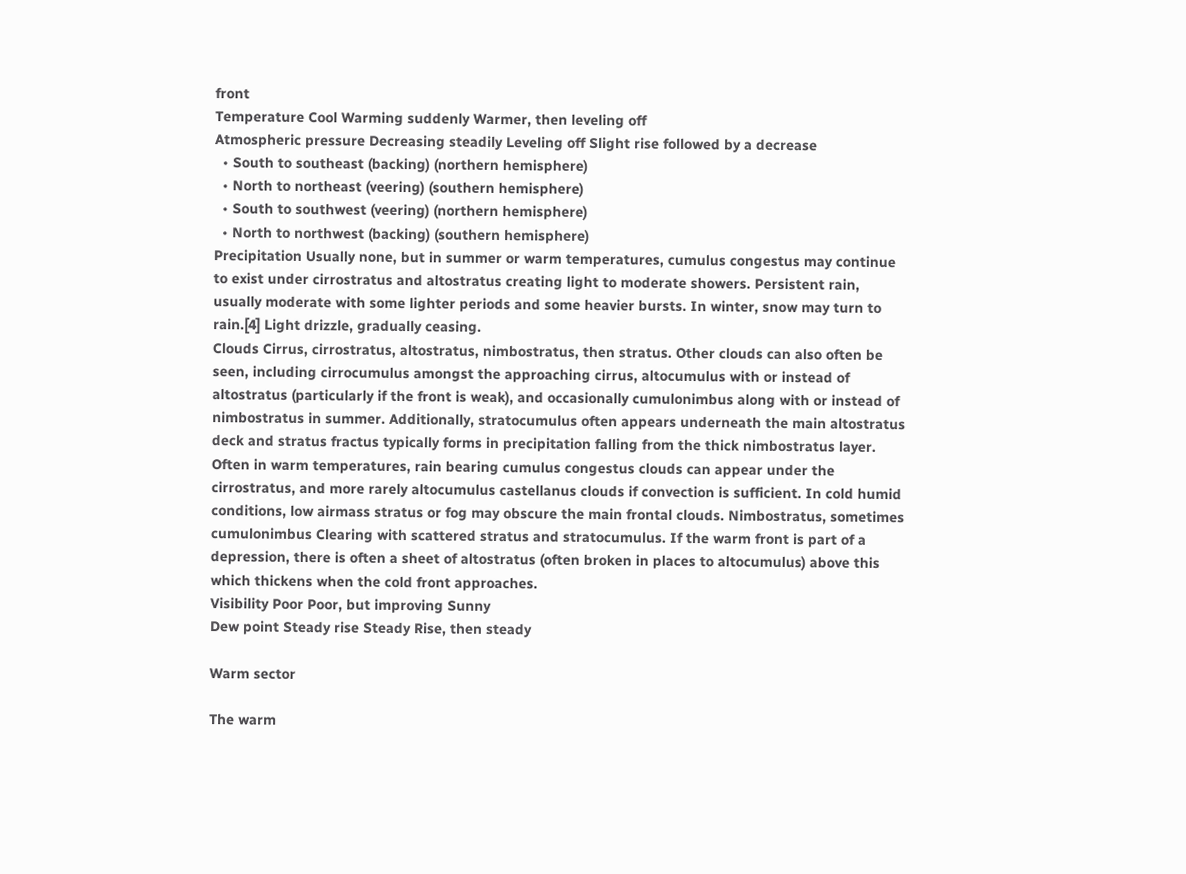front
Temperature Cool Warming suddenly Warmer, then leveling off
Atmospheric pressure Decreasing steadily Leveling off Slight rise followed by a decrease
  • South to southeast (backing) (northern hemisphere)
  • North to northeast (veering) (southern hemisphere)
  • South to southwest (veering) (northern hemisphere)
  • North to northwest (backing) (southern hemisphere)
Precipitation Usually none, but in summer or warm temperatures, cumulus congestus may continue to exist under cirrostratus and altostratus creating light to moderate showers. Persistent rain, usually moderate with some lighter periods and some heavier bursts. In winter, snow may turn to rain.[4] Light drizzle, gradually ceasing.
Clouds Cirrus, cirrostratus, altostratus, nimbostratus, then stratus. Other clouds can also often be seen, including cirrocumulus amongst the approaching cirrus, altocumulus with or instead of altostratus (particularly if the front is weak), and occasionally cumulonimbus along with or instead of nimbostratus in summer. Additionally, stratocumulus often appears underneath the main altostratus deck and stratus fractus typically forms in precipitation falling from the thick nimbostratus layer. Often in warm temperatures, rain bearing cumulus congestus clouds can appear under the cirrostratus, and more rarely altocumulus castellanus clouds if convection is sufficient. In cold humid conditions, low airmass stratus or fog may obscure the main frontal clouds. Nimbostratus, sometimes cumulonimbus Clearing with scattered stratus and stratocumulus. If the warm front is part of a depression, there is often a sheet of altostratus (often broken in places to altocumulus) above this which thickens when the cold front approaches.
Visibility Poor Poor, but improving Sunny
Dew point Steady rise Steady Rise, then steady

Warm sector

The warm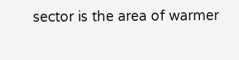sector is the area of warmer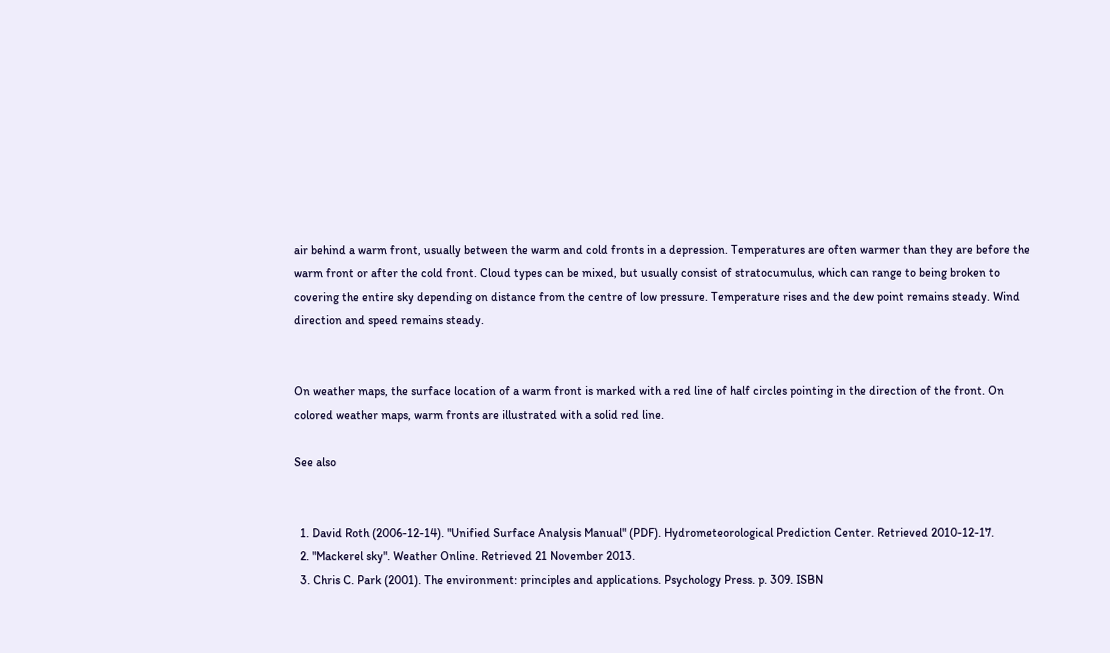air behind a warm front, usually between the warm and cold fronts in a depression. Temperatures are often warmer than they are before the warm front or after the cold front. Cloud types can be mixed, but usually consist of stratocumulus, which can range to being broken to covering the entire sky depending on distance from the centre of low pressure. Temperature rises and the dew point remains steady. Wind direction and speed remains steady.


On weather maps, the surface location of a warm front is marked with a red line of half circles pointing in the direction of the front. On colored weather maps, warm fronts are illustrated with a solid red line.

See also


  1. David Roth (2006-12-14). "Unified Surface Analysis Manual" (PDF). Hydrometeorological Prediction Center. Retrieved 2010-12-17.
  2. "Mackerel sky". Weather Online. Retrieved 21 November 2013.
  3. Chris C. Park (2001). The environment: principles and applications. Psychology Press. p. 309. ISBN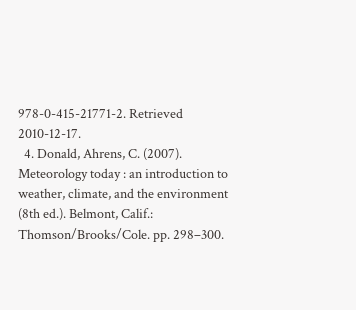978-0-415-21771-2. Retrieved 2010-12-17.
  4. Donald, Ahrens, C. (2007). Meteorology today : an introduction to weather, climate, and the environment (8th ed.). Belmont, Calif.: Thomson/Brooks/Cole. pp. 298–300.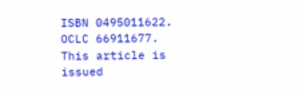ISBN 0495011622. OCLC 66911677.
This article is issued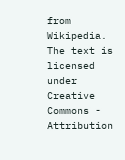from Wikipedia. The text is licensed under Creative Commons - Attribution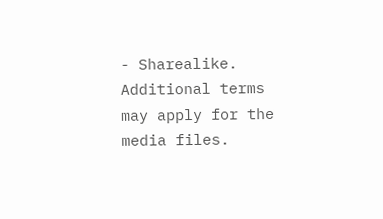- Sharealike. Additional terms may apply for the media files.